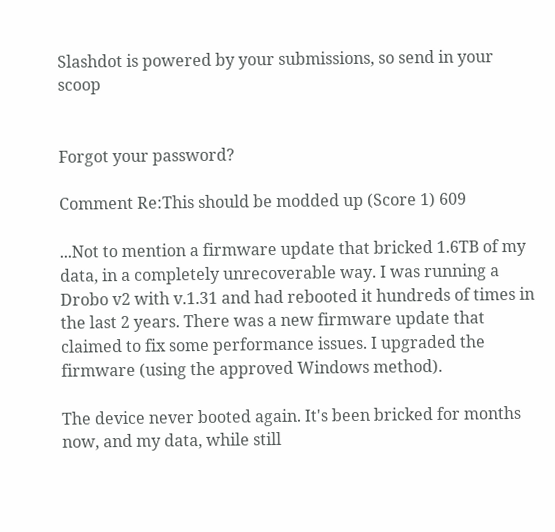Slashdot is powered by your submissions, so send in your scoop


Forgot your password?

Comment Re:This should be modded up (Score 1) 609

...Not to mention a firmware update that bricked 1.6TB of my data, in a completely unrecoverable way. I was running a Drobo v2 with v.1.31 and had rebooted it hundreds of times in the last 2 years. There was a new firmware update that claimed to fix some performance issues. I upgraded the firmware (using the approved Windows method).

The device never booted again. It's been bricked for months now, and my data, while still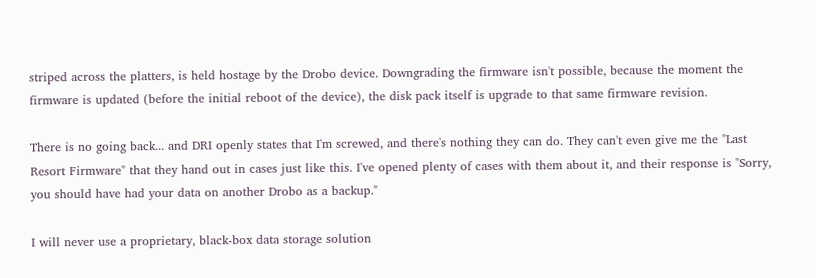striped across the platters, is held hostage by the Drobo device. Downgrading the firmware isn't possible, because the moment the firmware is updated (before the initial reboot of the device), the disk pack itself is upgrade to that same firmware revision.

There is no going back... and DRI openly states that I'm screwed, and there's nothing they can do. They can't even give me the "Last Resort Firmware" that they hand out in cases just like this. I've opened plenty of cases with them about it, and their response is "Sorry, you should have had your data on another Drobo as a backup."

I will never use a proprietary, black-box data storage solution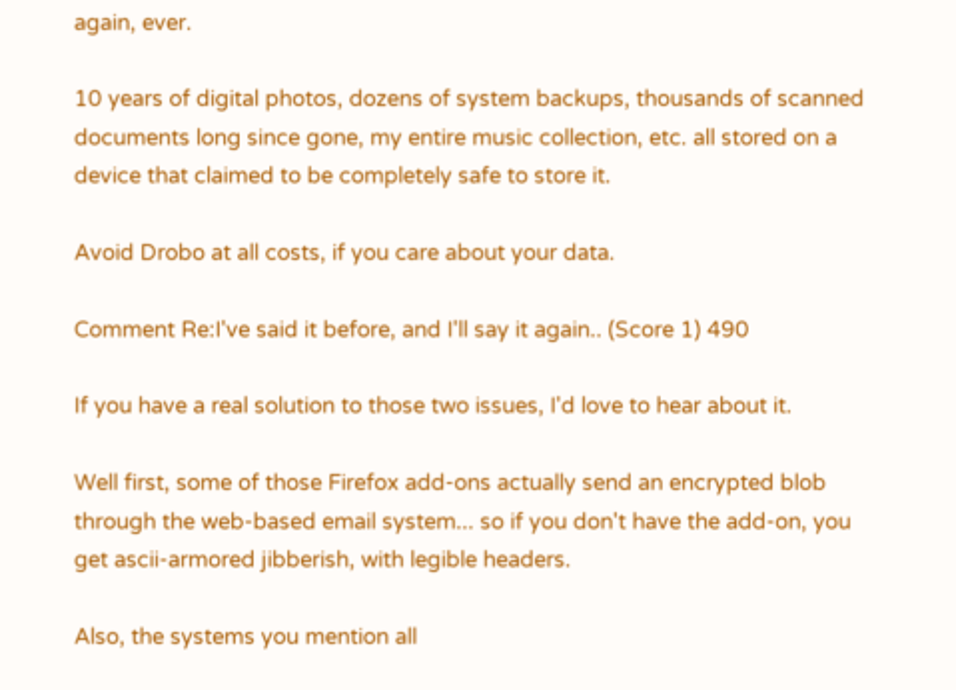again, ever.

10 years of digital photos, dozens of system backups, thousands of scanned documents long since gone, my entire music collection, etc. all stored on a device that claimed to be completely safe to store it.

Avoid Drobo at all costs, if you care about your data.

Comment Re:I've said it before, and I'll say it again.. (Score 1) 490

If you have a real solution to those two issues, I'd love to hear about it.

Well first, some of those Firefox add-ons actually send an encrypted blob through the web-based email system... so if you don't have the add-on, you get ascii-armored jibberish, with legible headers.

Also, the systems you mention all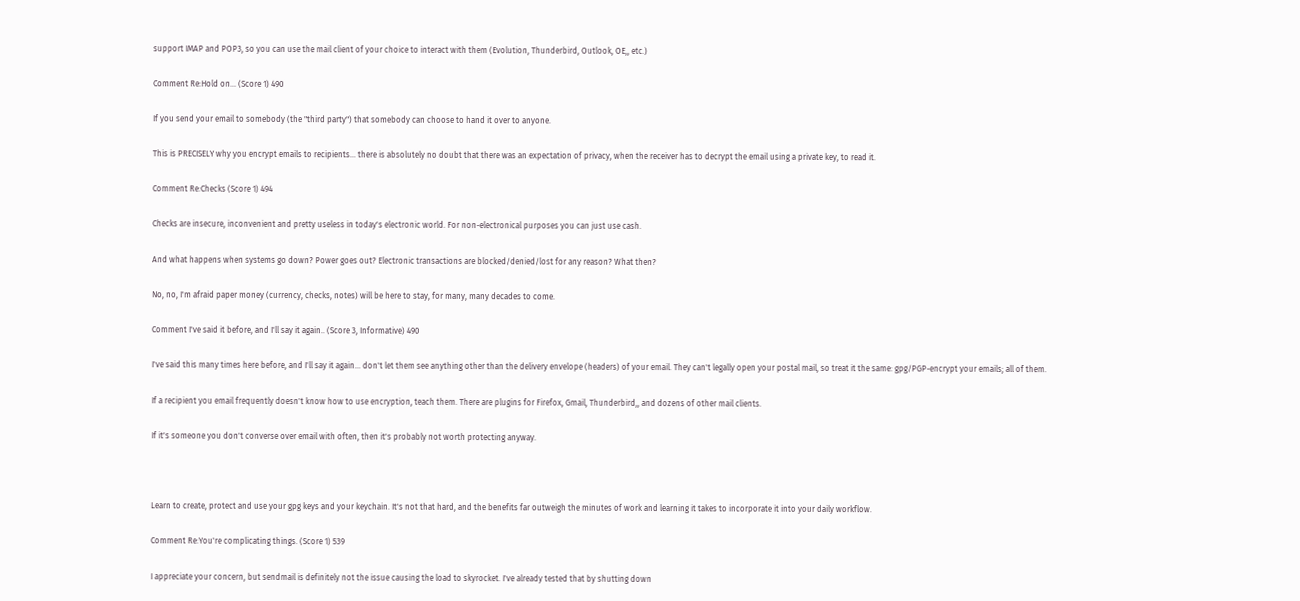support IMAP and POP3, so you can use the mail client of your choice to interact with them (Evolution, Thunderbird, Outlook, OE,, etc.)

Comment Re:Hold on... (Score 1) 490

If you send your email to somebody (the "third party") that somebody can choose to hand it over to anyone.

This is PRECISELY why you encrypt emails to recipients... there is absolutely no doubt that there was an expectation of privacy, when the receiver has to decrypt the email using a private key, to read it.

Comment Re:Checks (Score 1) 494

Checks are insecure, inconvenient and pretty useless in today's electronic world. For non-electronical purposes you can just use cash.

And what happens when systems go down? Power goes out? Electronic transactions are blocked/denied/lost for any reason? What then?

No, no, I'm afraid paper money (currency, checks, notes) will be here to stay, for many, many decades to come.

Comment I've said it before, and I'll say it again.. (Score 3, Informative) 490

I've said this many times here before, and I'll say it again... don't let them see anything other than the delivery envelope (headers) of your email. They can't legally open your postal mail, so treat it the same: gpg/PGP-encrypt your emails; all of them.

If a recipient you email frequently doesn't know how to use encryption, teach them. There are plugins for Firefox, Gmail, Thunderbird,, and dozens of other mail clients.

If it's someone you don't converse over email with often, then it's probably not worth protecting anyway.



Learn to create, protect and use your gpg keys and your keychain. It's not that hard, and the benefits far outweigh the minutes of work and learning it takes to incorporate it into your daily workflow.

Comment Re:You're complicating things. (Score 1) 539

I appreciate your concern, but sendmail is definitely not the issue causing the load to skyrocket. I've already tested that by shutting down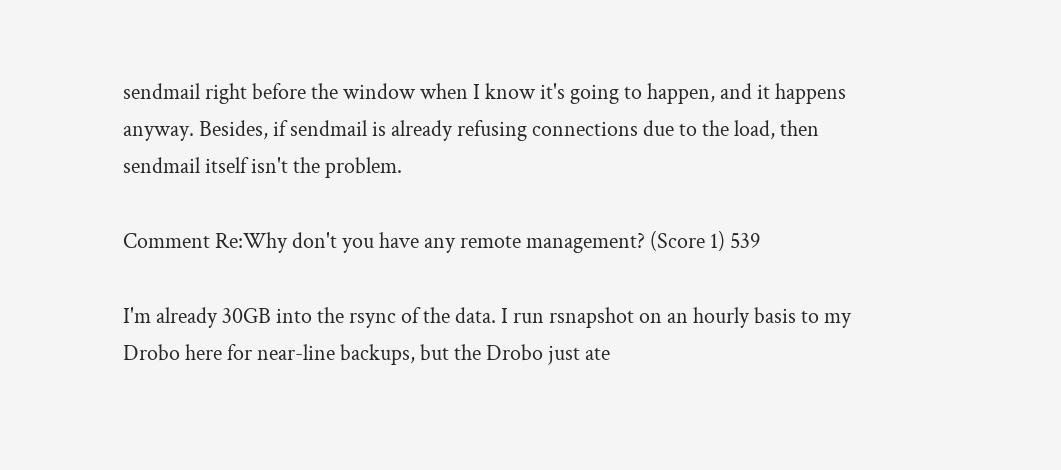sendmail right before the window when I know it's going to happen, and it happens anyway. Besides, if sendmail is already refusing connections due to the load, then sendmail itself isn't the problem.

Comment Re:Why don't you have any remote management? (Score 1) 539

I'm already 30GB into the rsync of the data. I run rsnapshot on an hourly basis to my Drobo here for near-line backups, but the Drobo just ate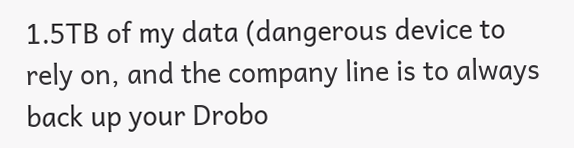1.5TB of my data (dangerous device to rely on, and the company line is to always back up your Drobo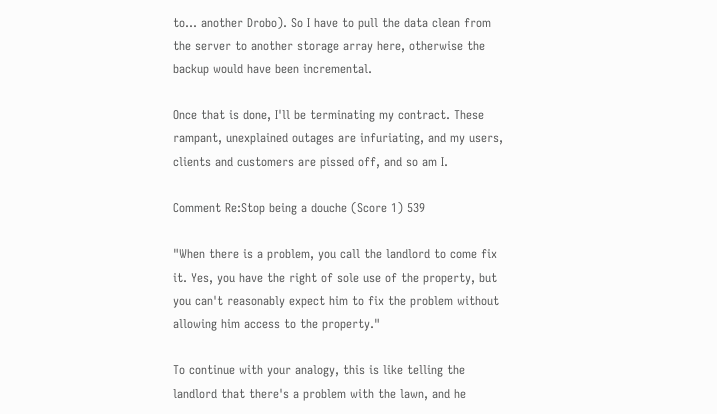to... another Drobo). So I have to pull the data clean from the server to another storage array here, otherwise the backup would have been incremental.

Once that is done, I'll be terminating my contract. These rampant, unexplained outages are infuriating, and my users, clients and customers are pissed off, and so am I.

Comment Re:Stop being a douche (Score 1) 539

"When there is a problem, you call the landlord to come fix it. Yes, you have the right of sole use of the property, but you can't reasonably expect him to fix the problem without allowing him access to the property."

To continue with your analogy, this is like telling the landlord that there's a problem with the lawn, and he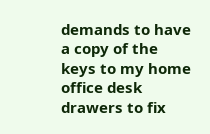demands to have a copy of the keys to my home office desk drawers to fix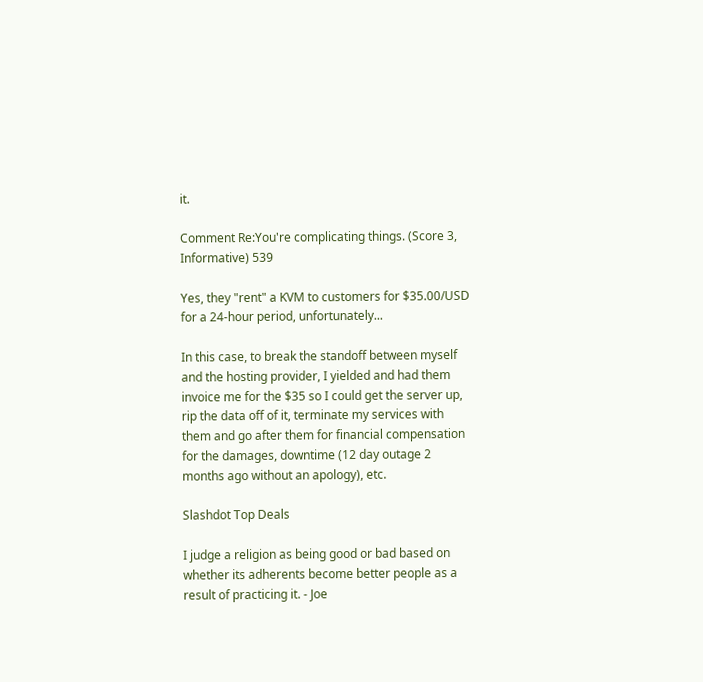it.

Comment Re:You're complicating things. (Score 3, Informative) 539

Yes, they "rent" a KVM to customers for $35.00/USD for a 24-hour period, unfortunately...

In this case, to break the standoff between myself and the hosting provider, I yielded and had them invoice me for the $35 so I could get the server up, rip the data off of it, terminate my services with them and go after them for financial compensation for the damages, downtime (12 day outage 2 months ago without an apology), etc.

Slashdot Top Deals

I judge a religion as being good or bad based on whether its adherents become better people as a result of practicing it. - Joe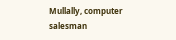Mullally, computer salesman